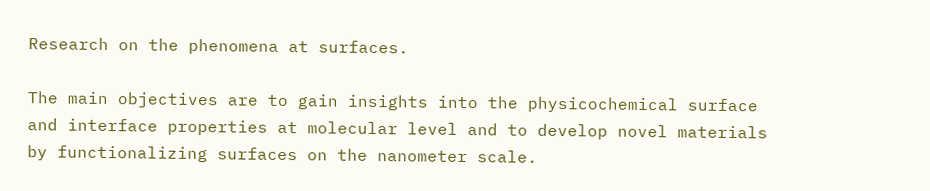Research on the phenomena at surfaces.

The main objectives are to gain insights into the physicochemical surface and interface properties at molecular level and to develop novel materials by functionalizing surfaces on the nanometer scale.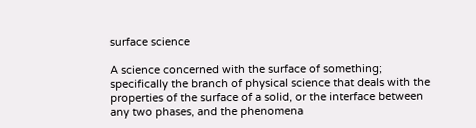surface science

A science concerned with the surface of something; specifically the branch of physical science that deals with the properties of the surface of a solid, or the interface between any two phases, and the phenomena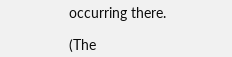occurring there.

(The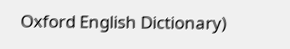Oxford English Dictionary)